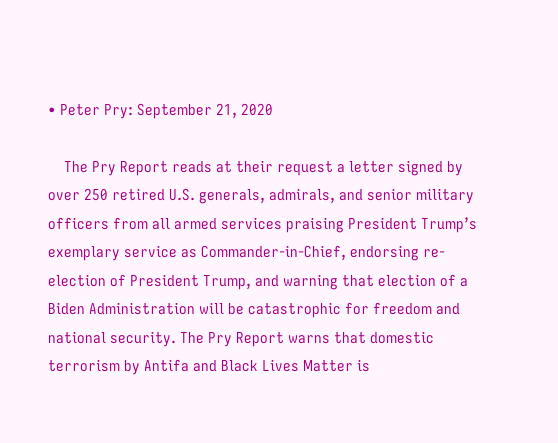• Peter Pry: September 21, 2020

    The Pry Report reads at their request a letter signed by over 250 retired U.S. generals, admirals, and senior military officers from all armed services praising President Trump’s exemplary service as Commander-in-Chief, endorsing re-election of President Trump, and warning that election of a Biden Administration will be catastrophic for freedom and national security. The Pry Report warns that domestic terrorism by Antifa and Black Lives Matter is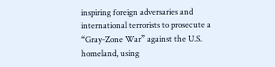inspiring foreign adversaries and international terrorists to prosecute a “Gray-Zone War” against the U.S. homeland, using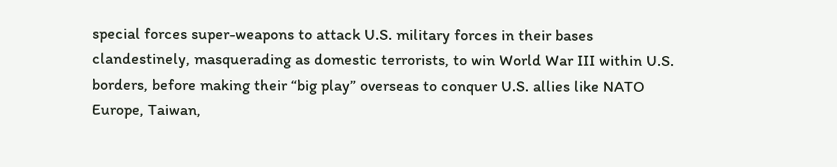special forces super-weapons to attack U.S. military forces in their bases clandestinely, masquerading as domestic terrorists, to win World War III within U.S. borders, before making their “big play” overseas to conquer U.S. allies like NATO Europe, Taiwan,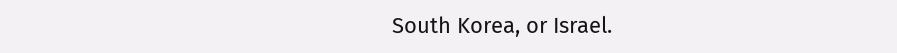South Korea, or Israel.